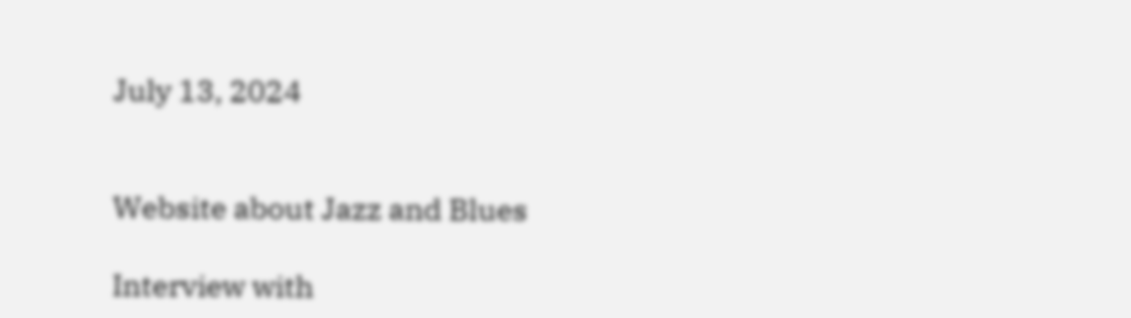July 13, 2024


Website about Jazz and Blues

Interview with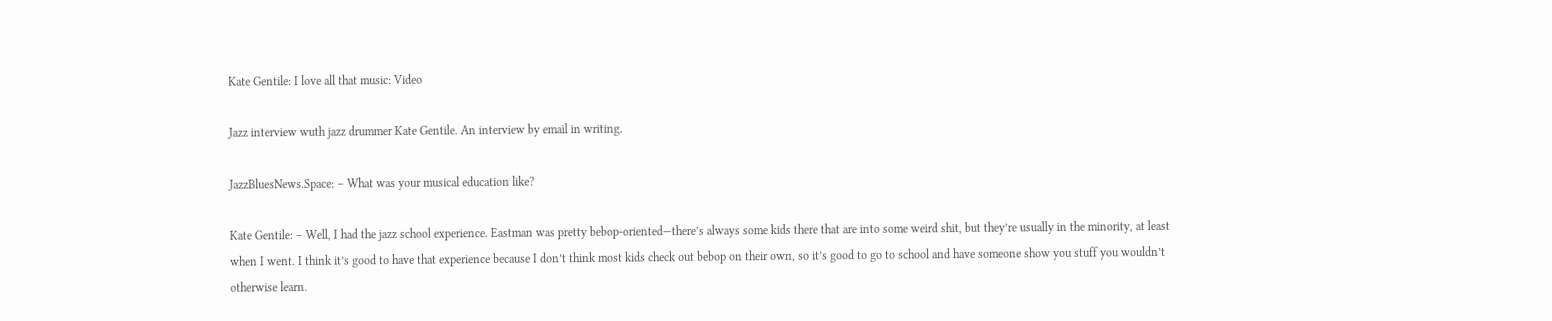Kate Gentile: I love all that music: Video

Jazz interview wuth jazz drummer Kate Gentile. An interview by email in writing.

JazzBluesNews.Space: – What was your musical education like?

Kate Gentile: – Well, I had the jazz school experience. Eastman was pretty bebop-oriented—there’s always some kids there that are into some weird shit, but they’re usually in the minority, at least when I went. I think it’s good to have that experience because I don’t think most kids check out bebop on their own, so it’s good to go to school and have someone show you stuff you wouldn’t otherwise learn.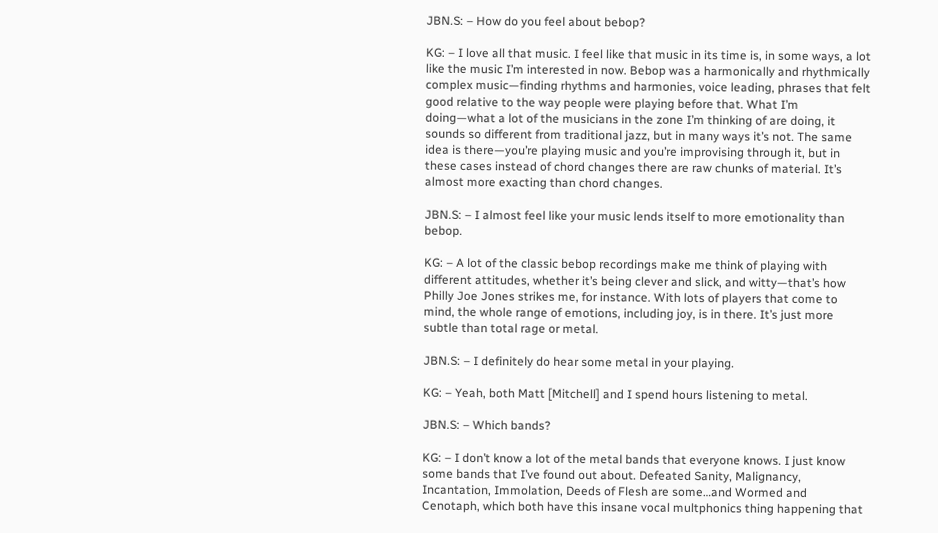JBN.S: – How do you feel about bebop?

KG: – I love all that music. I feel like that music in its time is, in some ways, a lot like the music I’m interested in now. Bebop was a harmonically and rhythmically complex music—finding rhythms and harmonies, voice leading, phrases that felt good relative to the way people were playing before that. What I’m doing—what a lot of the musicians in the zone I’m thinking of are doing, it sounds so different from traditional jazz, but in many ways it’s not. The same idea is there—you’re playing music and you’re improvising through it, but in these cases instead of chord changes there are raw chunks of material. It’s almost more exacting than chord changes.

JBN.S: – I almost feel like your music lends itself to more emotionality than bebop.

KG: – A lot of the classic bebop recordings make me think of playing with different attitudes, whether it’s being clever and slick, and witty—that’s how Philly Joe Jones strikes me, for instance. With lots of players that come to mind, the whole range of emotions, including joy, is in there. It’s just more subtle than total rage or metal.

JBN.S: – I definitely do hear some metal in your playing.

KG: – Yeah, both Matt [Mitchell] and I spend hours listening to metal.

JBN.S: – Which bands?

KG: – I don’t know a lot of the metal bands that everyone knows. I just know some bands that I’ve found out about. Defeated Sanity, Malignancy, Incantation, Immolation, Deeds of Flesh are some…and Wormed and Cenotaph, which both have this insane vocal multphonics thing happening that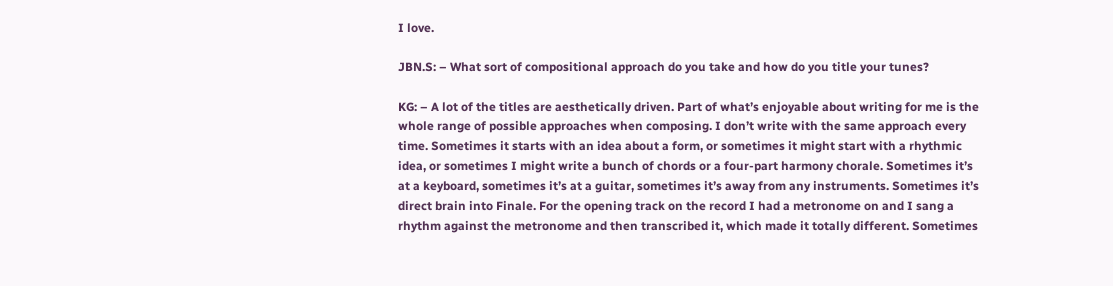I love.

JBN.S: – What sort of compositional approach do you take and how do you title your tunes?

KG: – A lot of the titles are aesthetically driven. Part of what’s enjoyable about writing for me is the whole range of possible approaches when composing. I don’t write with the same approach every time. Sometimes it starts with an idea about a form, or sometimes it might start with a rhythmic idea, or sometimes I might write a bunch of chords or a four-part harmony chorale. Sometimes it’s at a keyboard, sometimes it’s at a guitar, sometimes it’s away from any instruments. Sometimes it’s direct brain into Finale. For the opening track on the record I had a metronome on and I sang a rhythm against the metronome and then transcribed it, which made it totally different. Sometimes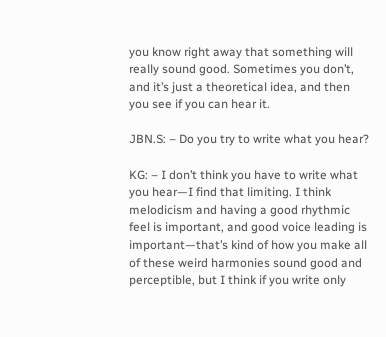you know right away that something will really sound good. Sometimes you don’t, and it’s just a theoretical idea, and then you see if you can hear it.

JBN.S: – Do you try to write what you hear?

KG: – I don’t think you have to write what you hear—I find that limiting. I think melodicism and having a good rhythmic feel is important, and good voice leading is important—that’s kind of how you make all of these weird harmonies sound good and perceptible, but I think if you write only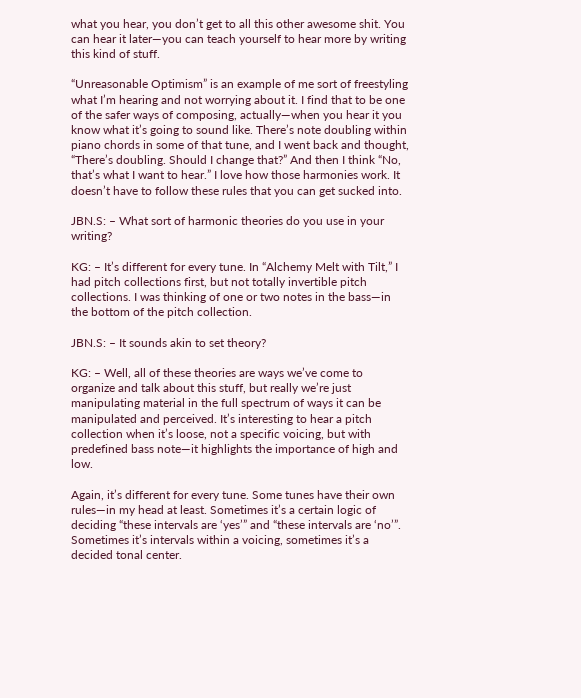what you hear, you don’t get to all this other awesome shit. You can hear it later—you can teach yourself to hear more by writing this kind of stuff.

“Unreasonable Optimism” is an example of me sort of freestyling what I’m hearing and not worrying about it. I find that to be one of the safer ways of composing, actually—when you hear it you know what it’s going to sound like. There’s note doubling within piano chords in some of that tune, and I went back and thought, “There’s doubling. Should I change that?” And then I think “No, that’s what I want to hear.” I love how those harmonies work. It doesn’t have to follow these rules that you can get sucked into.

JBN.S: – What sort of harmonic theories do you use in your writing?

KG: – It’s different for every tune. In “Alchemy Melt with Tilt,” I had pitch collections first, but not totally invertible pitch collections. I was thinking of one or two notes in the bass—in the bottom of the pitch collection.

JBN.S: – It sounds akin to set theory?

KG: – Well, all of these theories are ways we’ve come to organize and talk about this stuff, but really we’re just manipulating material in the full spectrum of ways it can be manipulated and perceived. It’s interesting to hear a pitch collection when it’s loose, not a specific voicing, but with predefined bass note—it highlights the importance of high and low.

Again, it’s different for every tune. Some tunes have their own rules—in my head at least. Sometimes it’s a certain logic of  deciding “these intervals are ‘yes’” and “these intervals are ‘no’”. Sometimes it’s intervals within a voicing, sometimes it’s a decided tonal center.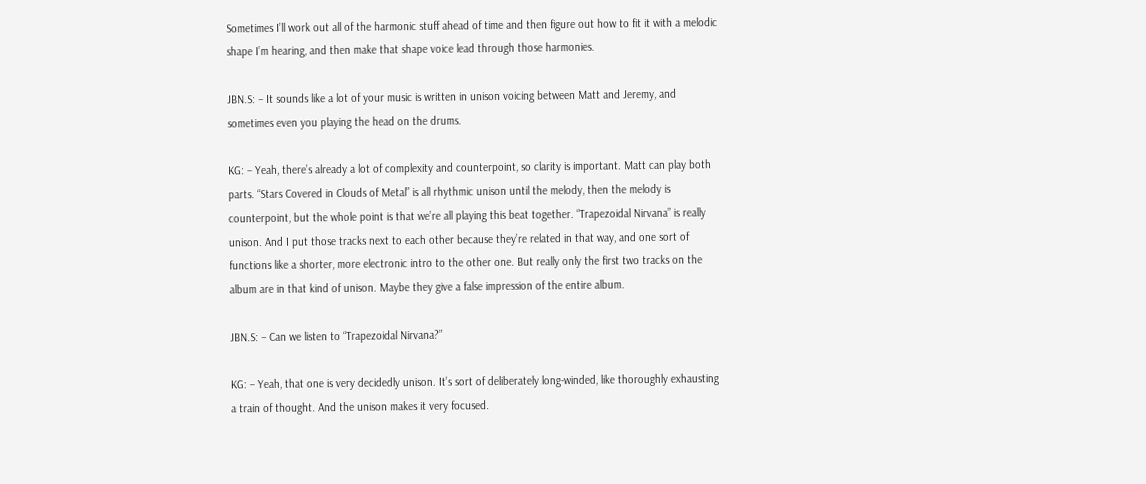Sometimes I’ll work out all of the harmonic stuff ahead of time and then figure out how to fit it with a melodic shape I’m hearing, and then make that shape voice lead through those harmonies.

JBN.S: – It sounds like a lot of your music is written in unison voicing between Matt and Jeremy, and sometimes even you playing the head on the drums.

KG: – Yeah, there’s already a lot of complexity and counterpoint, so clarity is important. Matt can play both parts. “Stars Covered in Clouds of Metal” is all rhythmic unison until the melody, then the melody is counterpoint, but the whole point is that we’re all playing this beat together. “Trapezoidal Nirvana” is really unison. And I put those tracks next to each other because they’re related in that way, and one sort of functions like a shorter, more electronic intro to the other one. But really only the first two tracks on the album are in that kind of unison. Maybe they give a false impression of the entire album.

JBN.S: – Can we listen to “Trapezoidal Nirvana?”

KG: – Yeah, that one is very decidedly unison. It’s sort of deliberately long-winded, like thoroughly exhausting a train of thought. And the unison makes it very focused.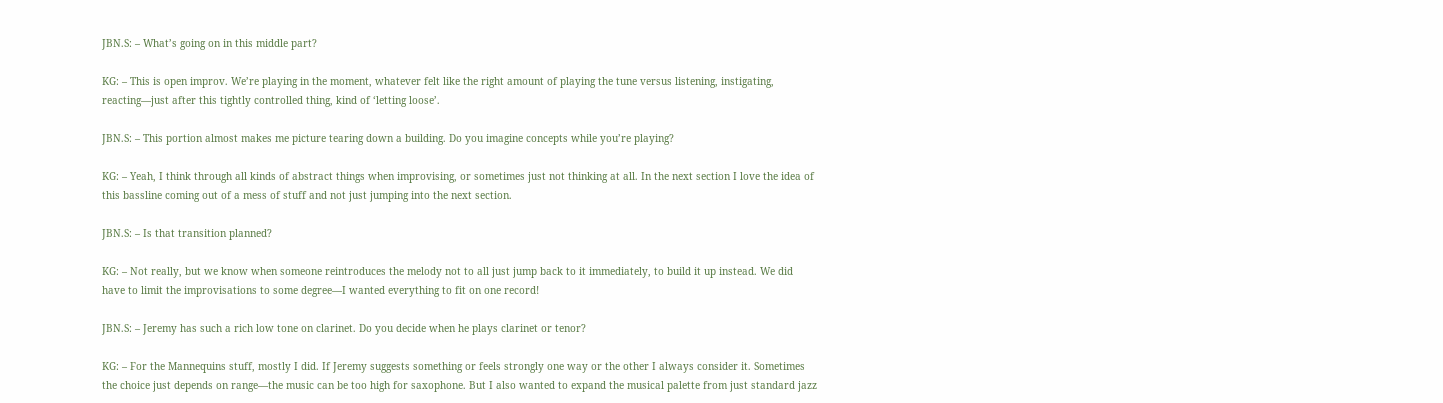JBN.S: – What’s going on in this middle part?

KG: – This is open improv. We’re playing in the moment, whatever felt like the right amount of playing the tune versus listening, instigating, reacting—just after this tightly controlled thing, kind of ‘letting loose’.

JBN.S: – This portion almost makes me picture tearing down a building. Do you imagine concepts while you’re playing?

KG: – Yeah, I think through all kinds of abstract things when improvising, or sometimes just not thinking at all. In the next section I love the idea of this bassline coming out of a mess of stuff and not just jumping into the next section.

JBN.S: – Is that transition planned?

KG: – Not really, but we know when someone reintroduces the melody not to all just jump back to it immediately, to build it up instead. We did have to limit the improvisations to some degree—I wanted everything to fit on one record!

JBN.S: – Jeremy has such a rich low tone on clarinet. Do you decide when he plays clarinet or tenor?

KG: – For the Mannequins stuff, mostly I did. If Jeremy suggests something or feels strongly one way or the other I always consider it. Sometimes the choice just depends on range—the music can be too high for saxophone. But I also wanted to expand the musical palette from just standard jazz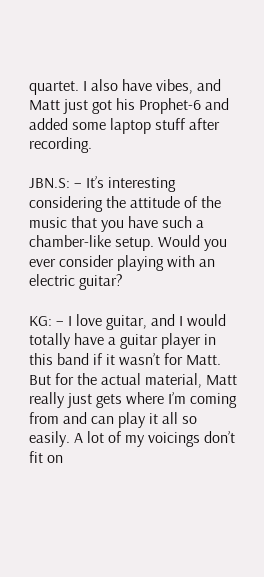quartet. I also have vibes, and Matt just got his Prophet-6 and added some laptop stuff after recording.

JBN.S: – It’s interesting considering the attitude of the music that you have such a chamber-like setup. Would you ever consider playing with an electric guitar?

KG: – I love guitar, and I would totally have a guitar player in this band if it wasn’t for Matt. But for the actual material, Matt really just gets where I’m coming from and can play it all so easily. A lot of my voicings don’t fit on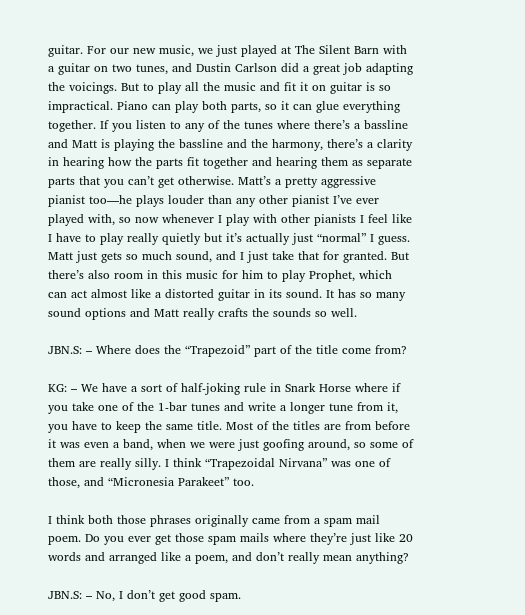guitar. For our new music, we just played at The Silent Barn with a guitar on two tunes, and Dustin Carlson did a great job adapting the voicings. But to play all the music and fit it on guitar is so impractical. Piano can play both parts, so it can glue everything together. If you listen to any of the tunes where there’s a bassline and Matt is playing the bassline and the harmony, there’s a clarity in hearing how the parts fit together and hearing them as separate parts that you can’t get otherwise. Matt’s a pretty aggressive pianist too—he plays louder than any other pianist I’ve ever played with, so now whenever I play with other pianists I feel like I have to play really quietly but it’s actually just “normal” I guess. Matt just gets so much sound, and I just take that for granted. But there’s also room in this music for him to play Prophet, which can act almost like a distorted guitar in its sound. It has so many sound options and Matt really crafts the sounds so well.

JBN.S: – Where does the “Trapezoid” part of the title come from?

KG: – We have a sort of half-joking rule in Snark Horse where if you take one of the 1-bar tunes and write a longer tune from it, you have to keep the same title. Most of the titles are from before it was even a band, when we were just goofing around, so some of them are really silly. I think “Trapezoidal Nirvana” was one of those, and “Micronesia Parakeet” too.

I think both those phrases originally came from a spam mail poem. Do you ever get those spam mails where they’re just like 20 words and arranged like a poem, and don’t really mean anything?

JBN.S: – No, I don’t get good spam.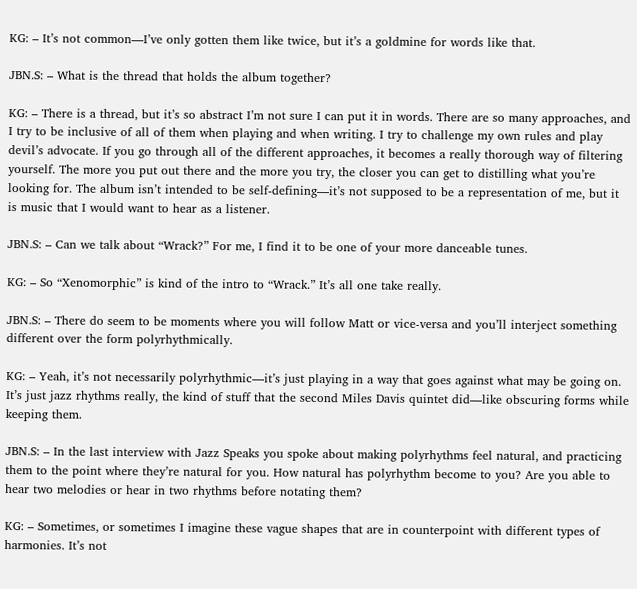KG: – It’s not common—I’ve only gotten them like twice, but it’s a goldmine for words like that.

JBN.S: – What is the thread that holds the album together?

KG: – There is a thread, but it’s so abstract I’m not sure I can put it in words. There are so many approaches, and I try to be inclusive of all of them when playing and when writing. I try to challenge my own rules and play devil’s advocate. If you go through all of the different approaches, it becomes a really thorough way of filtering yourself. The more you put out there and the more you try, the closer you can get to distilling what you’re looking for. The album isn’t intended to be self-defining—it’s not supposed to be a representation of me, but it is music that I would want to hear as a listener.

JBN.S: – Can we talk about “Wrack?” For me, I find it to be one of your more danceable tunes.

KG: – So “Xenomorphic” is kind of the intro to “Wrack.” It’s all one take really.

JBN.S: – There do seem to be moments where you will follow Matt or vice-versa and you’ll interject something different over the form polyrhythmically.

KG: – Yeah, it’s not necessarily polyrhythmic—it’s just playing in a way that goes against what may be going on. It’s just jazz rhythms really, the kind of stuff that the second Miles Davis quintet did—like obscuring forms while keeping them.

JBN.S: – In the last interview with Jazz Speaks you spoke about making polyrhythms feel natural, and practicing them to the point where they’re natural for you. How natural has polyrhythm become to you? Are you able to hear two melodies or hear in two rhythms before notating them?

KG: – Sometimes, or sometimes I imagine these vague shapes that are in counterpoint with different types of harmonies. It’s not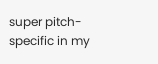super pitch-specific in my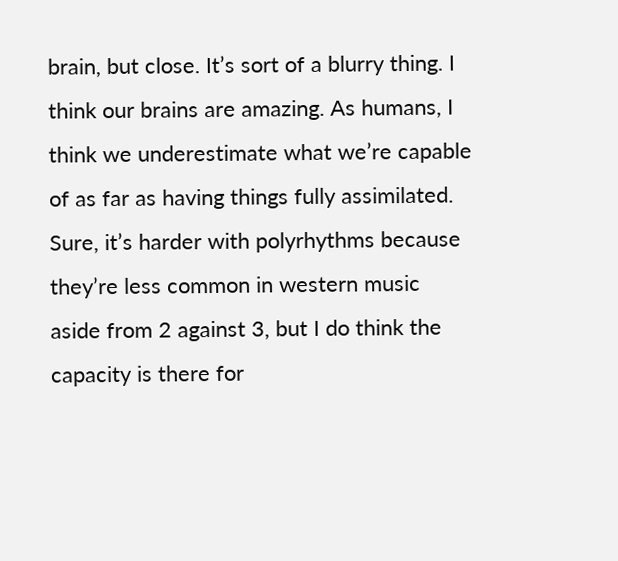brain, but close. It’s sort of a blurry thing. I think our brains are amazing. As humans, I think we underestimate what we’re capable of as far as having things fully assimilated. Sure, it’s harder with polyrhythms because they’re less common in western music aside from 2 against 3, but I do think the capacity is there for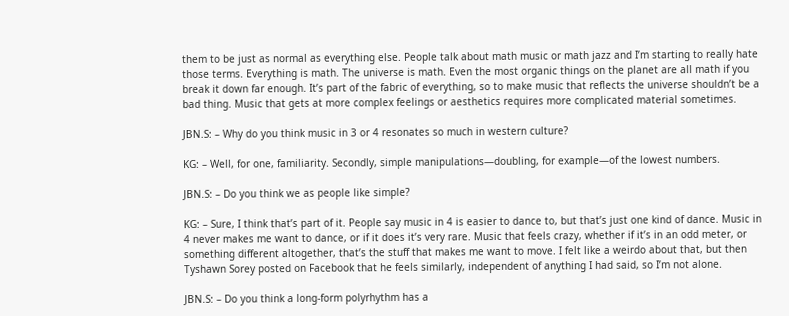them to be just as normal as everything else. People talk about math music or math jazz and I’m starting to really hate those terms. Everything is math. The universe is math. Even the most organic things on the planet are all math if you break it down far enough. It’s part of the fabric of everything, so to make music that reflects the universe shouldn’t be a bad thing. Music that gets at more complex feelings or aesthetics requires more complicated material sometimes.

JBN.S: – Why do you think music in 3 or 4 resonates so much in western culture?

KG: – Well, for one, familiarity. Secondly, simple manipulations—doubling, for example—of the lowest numbers.

JBN.S: – Do you think we as people like simple?

KG: – Sure, I think that’s part of it. People say music in 4 is easier to dance to, but that’s just one kind of dance. Music in 4 never makes me want to dance, or if it does it’s very rare. Music that feels crazy, whether if it’s in an odd meter, or something different altogether, that’s the stuff that makes me want to move. I felt like a weirdo about that, but then Tyshawn Sorey posted on Facebook that he feels similarly, independent of anything I had said, so I’m not alone.

JBN.S: – Do you think a long-form polyrhythm has a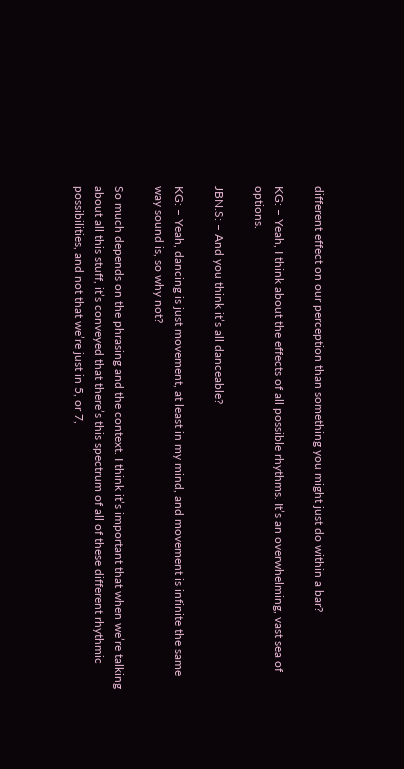different effect on our perception than something you might just do within a bar?

KG: – Yeah, I think about the effects of all possible rhythms. It’s an overwhelming, vast sea of options.

JBN.S: – And you think it’s all danceable?

KG: – Yeah, dancing is just movement, at least in my mind, and movement is infinite the same way sound is, so why not?

So much depends on the phrasing and the context. I think it’s important that when we’re talking about all this stuff, it’s conveyed that there’s this spectrum of all of these different rhythmic possibilities, and not that we’re just in 5, or 7,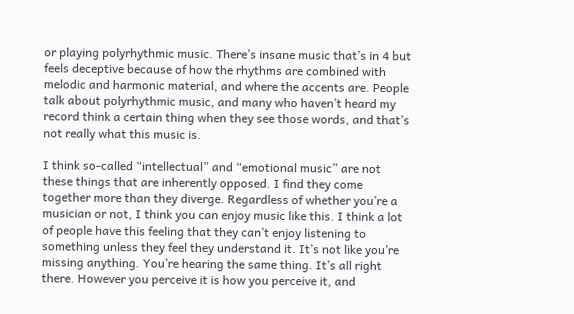or playing polyrhythmic music. There’s insane music that’s in 4 but feels deceptive because of how the rhythms are combined with melodic and harmonic material, and where the accents are. People talk about polyrhythmic music, and many who haven’t heard my record think a certain thing when they see those words, and that’s not really what this music is.

I think so-called “intellectual” and “emotional music” are not these things that are inherently opposed. I find they come together more than they diverge. Regardless of whether you’re a musician or not, I think you can enjoy music like this. I think a lot of people have this feeling that they can’t enjoy listening to something unless they feel they understand it. It’s not like you’re missing anything. You’re hearing the same thing. It’s all right there. However you perceive it is how you perceive it, and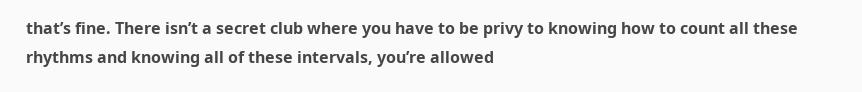that’s fine. There isn’t a secret club where you have to be privy to knowing how to count all these rhythms and knowing all of these intervals, you’re allowed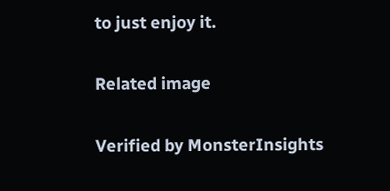to just enjoy it.

Related image

Verified by MonsterInsights